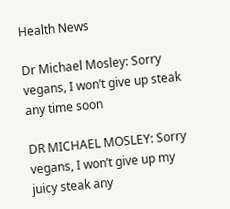Health News

Dr Michael Mosley: Sorry vegans, I won’t give up steak any time soon

DR MICHAEL MOSLEY: Sorry vegans, I won’t give up my juicy steak any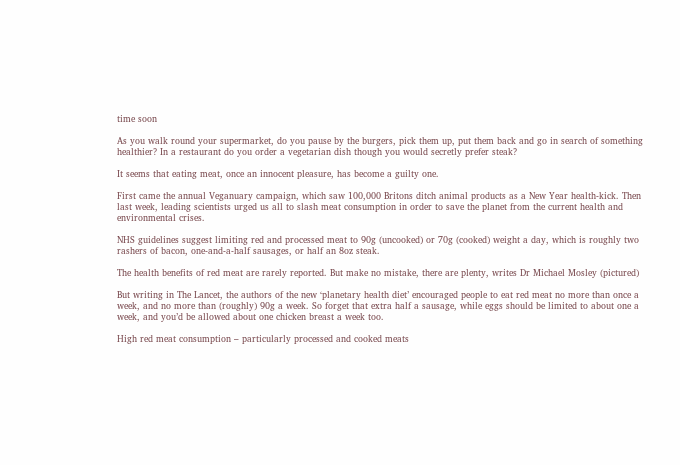time soon

As you walk round your supermarket, do you pause by the burgers, pick them up, put them back and go in search of something healthier? In a restaurant do you order a vegetarian dish though you would secretly prefer steak?

It seems that eating meat, once an innocent pleasure, has become a guilty one.

First came the annual Veganuary campaign, which saw 100,000 Britons ditch animal products as a New Year health-kick. Then last week, leading scientists urged us all to slash meat consumption in order to save the planet from the current health and environmental crises.

NHS guidelines suggest limiting red and processed meat to 90g (uncooked) or 70g (cooked) weight a day, which is roughly two rashers of bacon, one-and-a-half sausages, or half an 8oz steak.

The health benefits of red meat are rarely reported. But make no mistake, there are plenty, writes Dr Michael Mosley (pictured)

But writing in The Lancet, the authors of the new ‘planetary health diet’ encouraged people to eat red meat no more than once a week, and no more than (roughly) 90g a week. So forget that extra half a sausage, while eggs should be limited to about one a week, and you’d be allowed about one chicken breast a week too.

High red meat consumption – particularly processed and cooked meats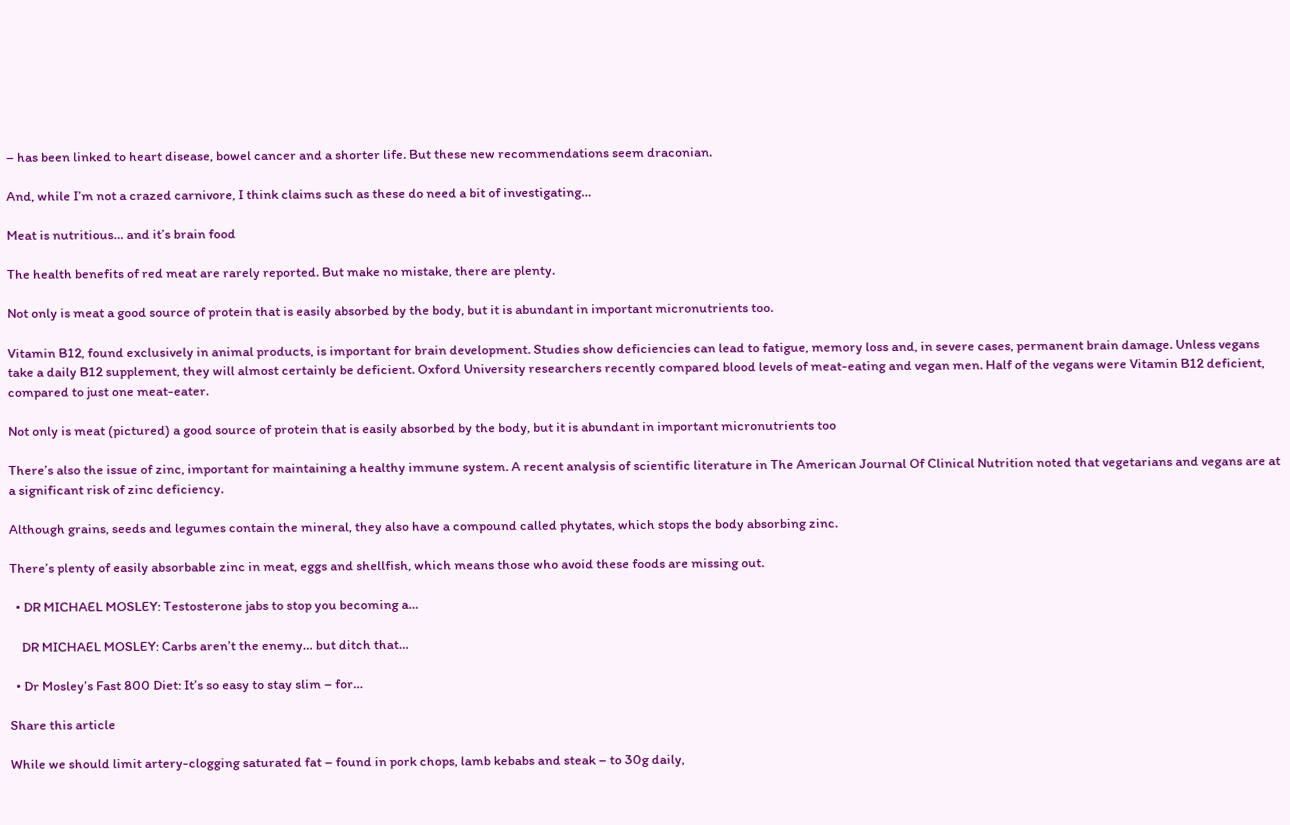– has been linked to heart disease, bowel cancer and a shorter life. But these new recommendations seem draconian.

And, while I’m not a crazed carnivore, I think claims such as these do need a bit of investigating…

Meat is nutritious… and it’s brain food

The health benefits of red meat are rarely reported. But make no mistake, there are plenty.

Not only is meat a good source of protein that is easily absorbed by the body, but it is abundant in important micronutrients too.

Vitamin B12, found exclusively in animal products, is important for brain development. Studies show deficiencies can lead to fatigue, memory loss and, in severe cases, permanent brain damage. Unless vegans take a daily B12 supplement, they will almost certainly be deficient. Oxford University researchers recently compared blood levels of meat-eating and vegan men. Half of the vegans were Vitamin B12 deficient, compared to just one meat-eater.

Not only is meat (pictured) a good source of protein that is easily absorbed by the body, but it is abundant in important micronutrients too

There’s also the issue of zinc, important for maintaining a healthy immune system. A recent analysis of scientific literature in The American Journal Of Clinical Nutrition noted that vegetarians and vegans are at a significant risk of zinc deficiency.

Although grains, seeds and legumes contain the mineral, they also have a compound called phytates, which stops the body absorbing zinc.

There’s plenty of easily absorbable zinc in meat, eggs and shellfish, which means those who avoid these foods are missing out.

  • DR MICHAEL MOSLEY: Testosterone jabs to stop you becoming a…

    DR MICHAEL MOSLEY: Carbs aren’t the enemy… but ditch that…

  • Dr Mosley’s Fast 800 Diet: It’s so easy to stay slim – for…

Share this article

While we should limit artery-clogging saturated fat – found in pork chops, lamb kebabs and steak – to 30g daily,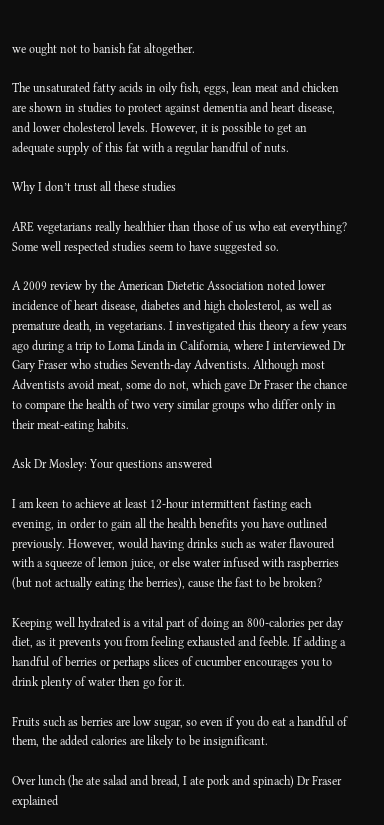we ought not to banish fat altogether.

The unsaturated fatty acids in oily fish, eggs, lean meat and chicken are shown in studies to protect against dementia and heart disease, and lower cholesterol levels. However, it is possible to get an adequate supply of this fat with a regular handful of nuts.

Why I don’t trust all these studies

ARE vegetarians really healthier than those of us who eat everything? Some well respected studies seem to have suggested so.

A 2009 review by the American Dietetic Association noted lower incidence of heart disease, diabetes and high cholesterol, as well as premature death, in vegetarians. I investigated this theory a few years ago during a trip to Loma Linda in California, where I interviewed Dr Gary Fraser who studies Seventh-day Adventists. Although most Adventists avoid meat, some do not, which gave Dr Fraser the chance to compare the health of two very similar groups who differ only in their meat-eating habits.

Ask Dr Mosley: Your questions answered

I am keen to achieve at least 12-hour intermittent fasting each evening, in order to gain all the health benefits you have outlined previously. However, would having drinks such as water flavoured with a squeeze of lemon juice, or else water infused with raspberries (but not actually eating the berries), cause the fast to be broken?

Keeping well hydrated is a vital part of doing an 800-calories per day diet, as it prevents you from feeling exhausted and feeble. If adding a handful of berries or perhaps slices of cucumber encourages you to drink plenty of water then go for it.

Fruits such as berries are low sugar, so even if you do eat a handful of them, the added calories are likely to be insignificant.

Over lunch (he ate salad and bread, I ate pork and spinach) Dr Fraser explained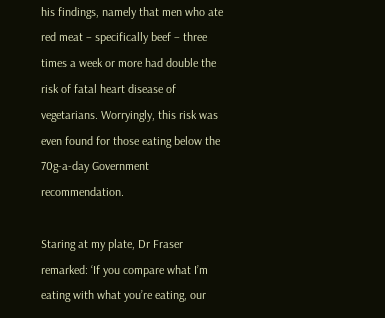his findings, namely that men who ate red meat – specifically beef – three times a week or more had double the risk of fatal heart disease of vegetarians. Worryingly, this risk was even found for those eating below the 70g-a-day Government recommendation.

Staring at my plate, Dr Fraser remarked: ‘If you compare what I’m eating with what you’re eating, our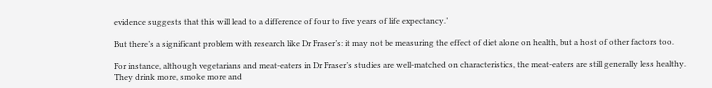evidence suggests that this will lead to a difference of four to five years of life expectancy.’

But there’s a significant problem with research like Dr Fraser’s: it may not be measuring the effect of diet alone on health, but a host of other factors too.

For instance, although vegetarians and meat-eaters in Dr Fraser’s studies are well-matched on characteristics, the meat-eaters are still generally less healthy. They drink more, smoke more and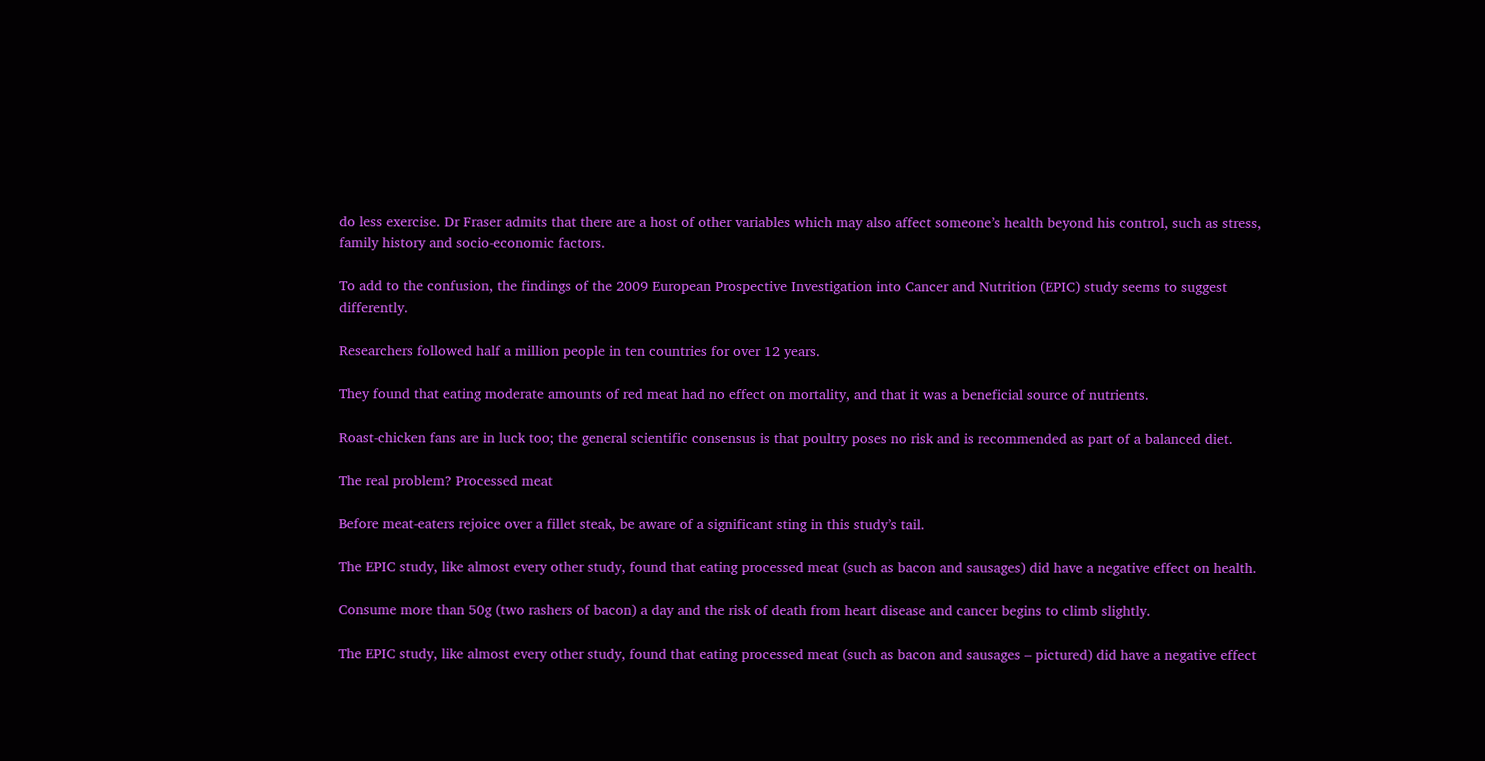do less exercise. Dr Fraser admits that there are a host of other variables which may also affect someone’s health beyond his control, such as stress, family history and socio-economic factors.

To add to the confusion, the findings of the 2009 European Prospective Investigation into Cancer and Nutrition (EPIC) study seems to suggest differently.

Researchers followed half a million people in ten countries for over 12 years.

They found that eating moderate amounts of red meat had no effect on mortality, and that it was a beneficial source of nutrients.

Roast-chicken fans are in luck too; the general scientific consensus is that poultry poses no risk and is recommended as part of a balanced diet.

The real problem? Processed meat

Before meat-eaters rejoice over a fillet steak, be aware of a significant sting in this study’s tail.

The EPIC study, like almost every other study, found that eating processed meat (such as bacon and sausages) did have a negative effect on health.

Consume more than 50g (two rashers of bacon) a day and the risk of death from heart disease and cancer begins to climb slightly.

The EPIC study, like almost every other study, found that eating processed meat (such as bacon and sausages – pictured) did have a negative effect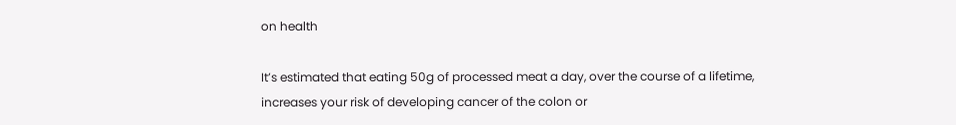on health

It’s estimated that eating 50g of processed meat a day, over the course of a lifetime, increases your risk of developing cancer of the colon or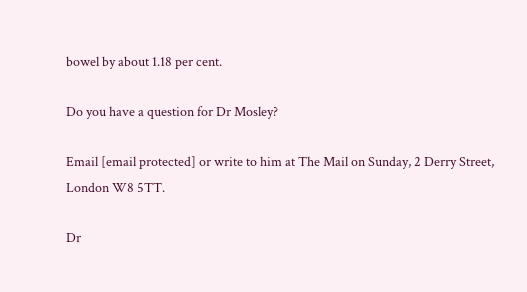bowel by about 1.18 per cent.

Do you have a question for Dr Mosley?

Email [email protected] or write to him at The Mail on Sunday, 2 Derry Street, London W8 5TT.

Dr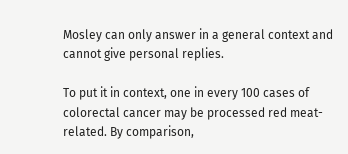Mosley can only answer in a general context and cannot give personal replies.

To put it in context, one in every 100 cases of colorectal cancer may be processed red meat-related. By comparison,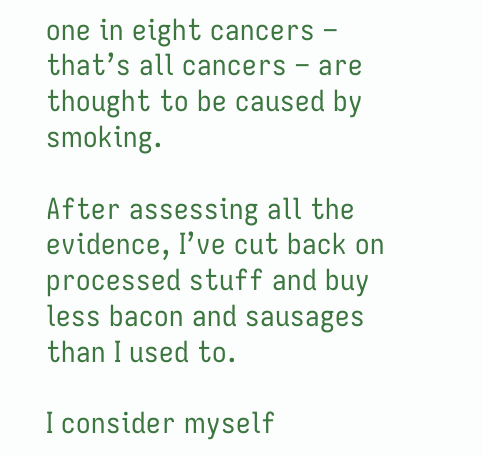one in eight cancers – that’s all cancers – are thought to be caused by smoking.

After assessing all the evidence, I’ve cut back on processed stuff and buy less bacon and sausages than I used to.

I consider myself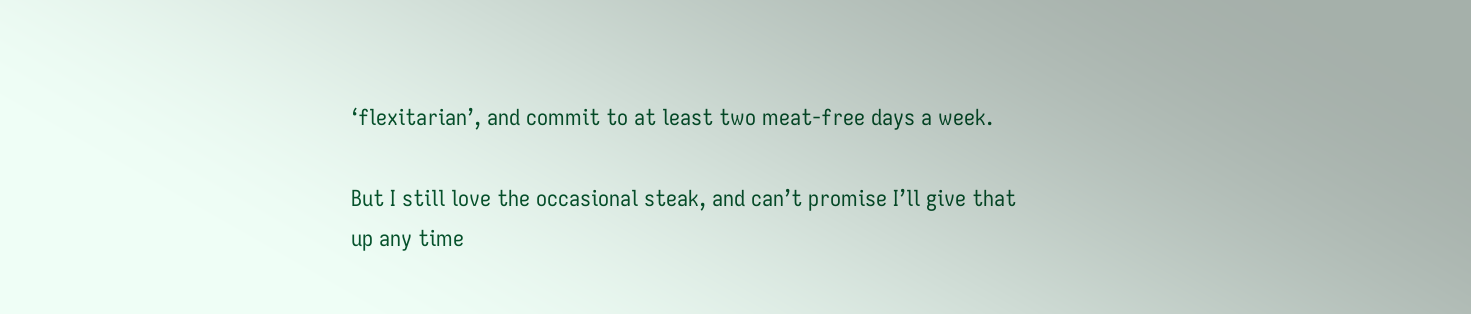‘flexitarian’, and commit to at least two meat-free days a week.

But I still love the occasional steak, and can’t promise I’ll give that up any time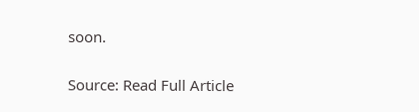soon.

Source: Read Full Article